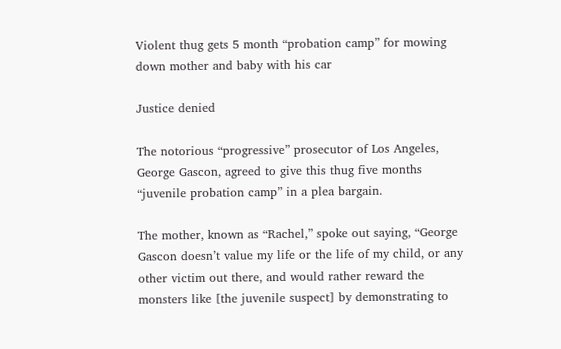Violent thug gets 5 month “probation camp” for mowing down mother and baby with his car

Justice denied

The notorious “progressive” prosecutor of Los Angeles, George Gascon, agreed to give this thug five months “juvenile probation camp” in a plea bargain.

The mother, known as “Rachel,” spoke out saying, “George Gascon doesn’t value my life or the life of my child, or any other victim out there, and would rather reward the monsters like [the juvenile suspect] by demonstrating to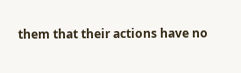them that their actions have no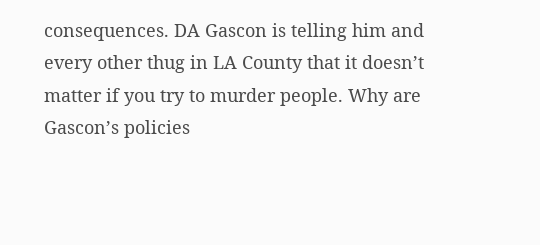consequences. DA Gascon is telling him and every other thug in LA County that it doesn’t matter if you try to murder people. Why are Gascon’s policies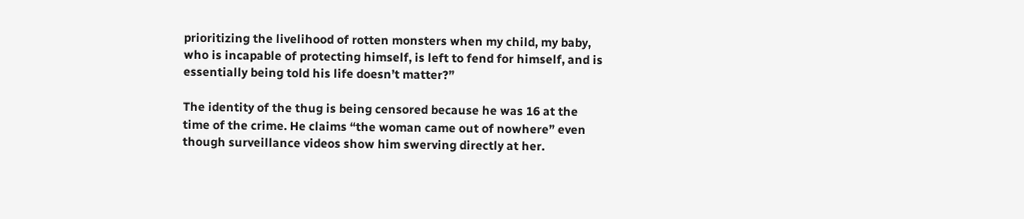prioritizing the livelihood of rotten monsters when my child, my baby, who is incapable of protecting himself, is left to fend for himself, and is essentially being told his life doesn’t matter?”

The identity of the thug is being censored because he was 16 at the time of the crime. He claims “the woman came out of nowhere” even though surveillance videos show him swerving directly at her.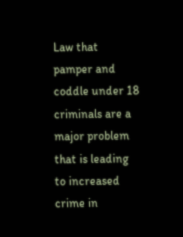Law that pamper and coddle under 18 criminals are a major problem that is leading to increased crime in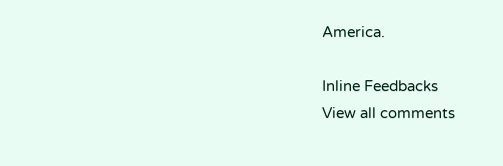America.

Inline Feedbacks
View all comments